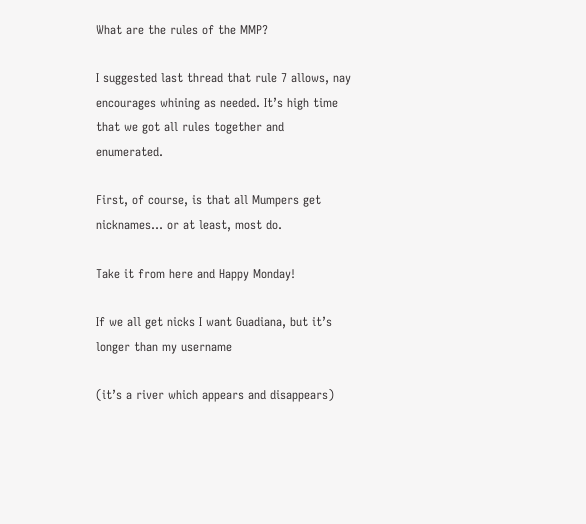What are the rules of the MMP?

I suggested last thread that rule 7 allows, nay encourages whining as needed. It’s high time that we got all rules together and enumerated.

First, of course, is that all Mumpers get nicknames… or at least, most do.

Take it from here and Happy Monday!

If we all get nicks I want Guadiana, but it’s longer than my username

(it’s a river which appears and disappears)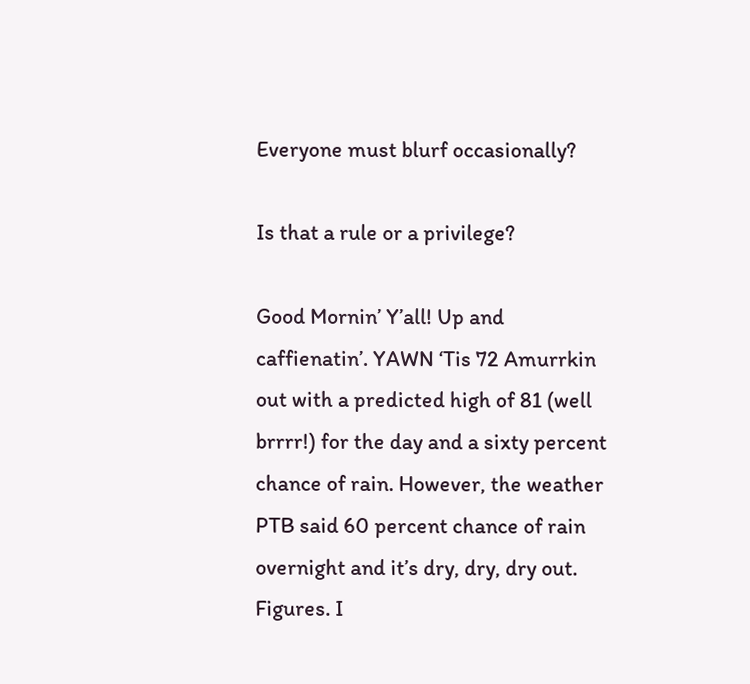Everyone must blurf occasionally?

Is that a rule or a privilege?

Good Mornin’ Y’all! Up and caffienatin’. YAWN ‘Tis 72 Amurrkin out with a predicted high of 81 (well brrrr!) for the day and a sixty percent chance of rain. However, the weather PTB said 60 percent chance of rain overnight and it’s dry, dry, dry out. Figures. I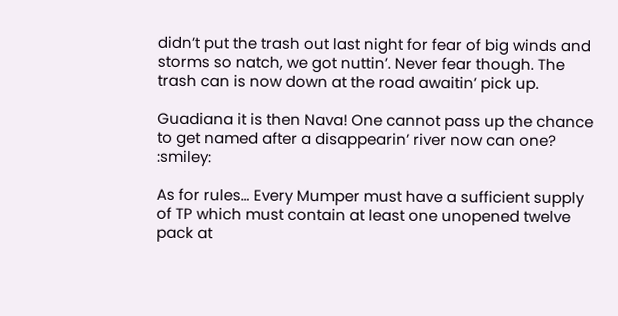didn’t put the trash out last night for fear of big winds and storms so natch, we got nuttin’. Never fear though. The trash can is now down at the road awaitin’ pick up.

Guadiana it is then Nava! One cannot pass up the chance to get named after a disappearin’ river now can one? :smiley:

As for rules… Every Mumper must have a sufficient supply of TP which must contain at least one unopened twelve pack at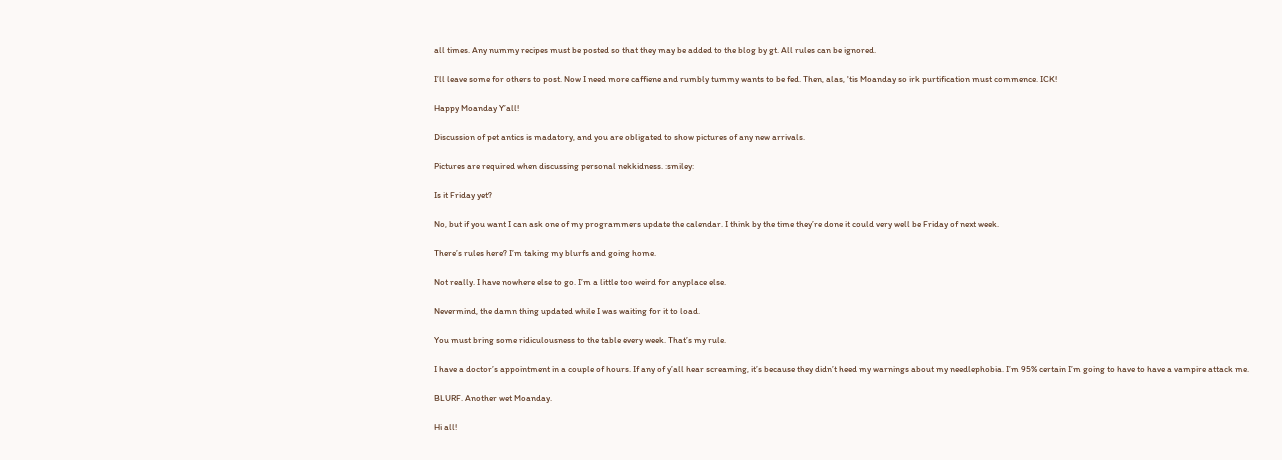all times. Any nummy recipes must be posted so that they may be added to the blog by gt. All rules can be ignored.

I’ll leave some for others to post. Now I need more caffiene and rumbly tummy wants to be fed. Then, alas, 'tis Moanday so irk purtification must commence. ICK!

Happy Moanday Y’all!

Discussion of pet antics is madatory, and you are obligated to show pictures of any new arrivals.

Pictures are required when discussing personal nekkidness. :smiley:

Is it Friday yet?

No, but if you want I can ask one of my programmers update the calendar. I think by the time they’re done it could very well be Friday of next week.

There’s rules here? I’m taking my blurfs and going home.

Not really. I have nowhere else to go. I’m a little too weird for anyplace else.

Nevermind, the damn thing updated while I was waiting for it to load.

You must bring some ridiculousness to the table every week. That’s my rule.

I have a doctor’s appointment in a couple of hours. If any of y’all hear screaming, it’s because they didn’t heed my warnings about my needlephobia. I’m 95% certain I’m going to have to have a vampire attack me.

BLURF. Another wet Moanday.

Hi all!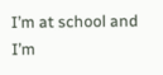I’m at school and I’m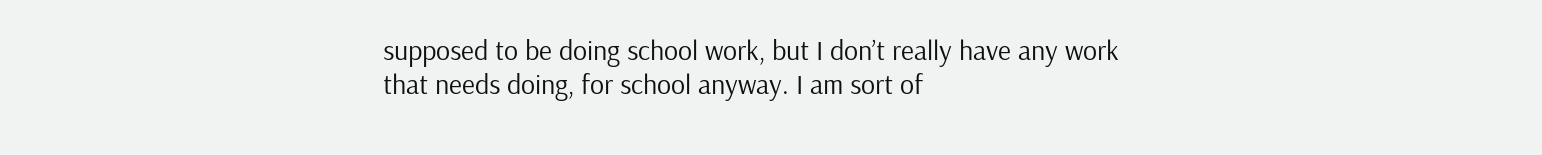supposed to be doing school work, but I don’t really have any work that needs doing, for school anyway. I am sort of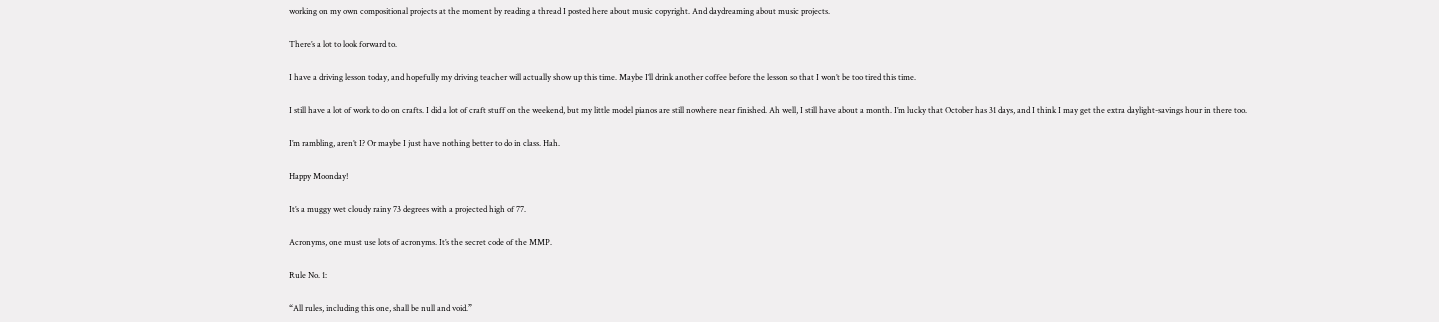working on my own compositional projects at the moment by reading a thread I posted here about music copyright. And daydreaming about music projects.

There’s a lot to look forward to.

I have a driving lesson today, and hopefully my driving teacher will actually show up this time. Maybe I’ll drink another coffee before the lesson so that I won’t be too tired this time.

I still have a lot of work to do on crafts. I did a lot of craft stuff on the weekend, but my little model pianos are still nowhere near finished. Ah well, I still have about a month. I’m lucky that October has 31 days, and I think I may get the extra daylight-savings hour in there too.

I’m rambling, aren’t I? Or maybe I just have nothing better to do in class. Hah.

Happy Moonday!

It’s a muggy wet cloudy rainy 73 degrees with a projected high of 77.

Acronyms, one must use lots of acronyms. It’s the secret code of the MMP.

Rule No. 1:

“All rules, including this one, shall be null and void.”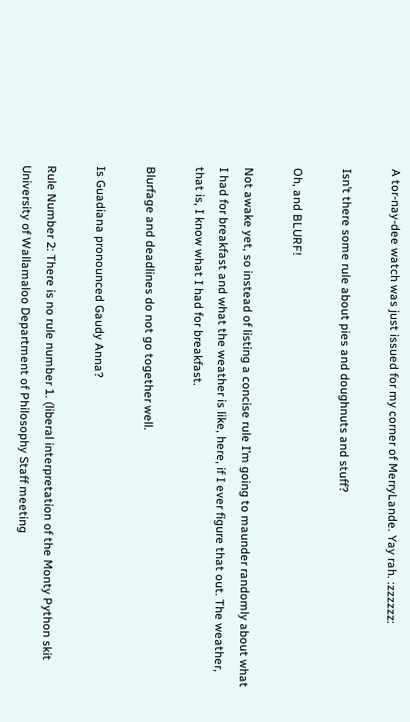A tor-nay-dee watch was just issued for my corner of MerryLande. Yay rah. :zzzzzz:

Isn’t there some rule about pies and doughnuts and stuff?

Oh, and BLURF!

Not awake yet, so instead of listing a concise rule I’m going to maunder randomly about what I had for breakfast and what the weather is like, here, if I ever figure that out. The weather, that is, I know what I had for breakfast.

Blurfage and deadlines do not go together well.

Is Guadiana pronounced Gaudy Anna?

Rule Number 2: There is no rule number 1. (liberal interpretation of the Monty Python skit University of Wallamaloo Department of Philosophy Staff meeting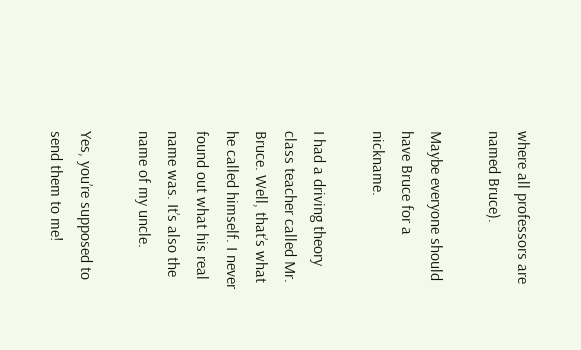where all professors are named Bruce).

Maybe everyone should have Bruce for a nickname.

I had a driving theory class teacher called Mr. Bruce. Well, that’s what he called himself. I never found out what his real name was. It’s also the name of my uncle.

Yes, you’re supposed to send them to me!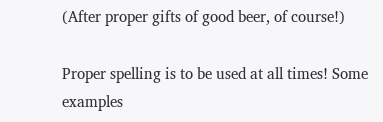(After proper gifts of good beer, of course!)

Proper spelling is to be used at all times! Some examples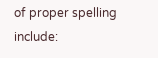of proper spelling include: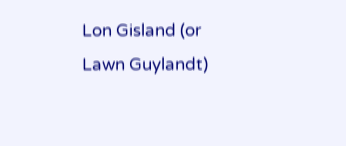Lon Gisland (or Lawn Guylandt)